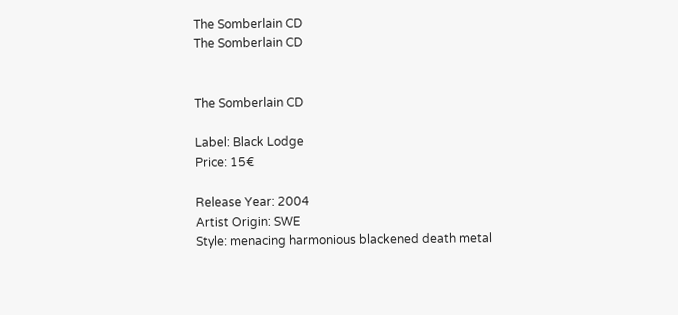The Somberlain CD
The Somberlain CD


The Somberlain CD

Label: Black Lodge
Price: 15€

Release Year: 2004
Artist Origin: SWE
Style: menacing harmonious blackened death metal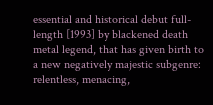essential and historical debut full-length [1993] by blackened death metal legend, that has given birth to a new negatively majestic subgenre: relentless, menacing,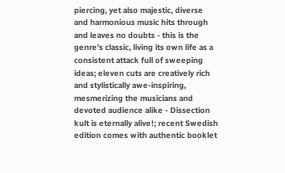piercing, yet also majestic, diverse and harmonious music hits through and leaves no doubts - this is the genre's classic, living its own life as a consistent attack full of sweeping ideas; eleven cuts are creatively rich and stylistically awe-inspiring, mesmerizing the musicians and devoted audience alike - Dissection kult is eternally alive!; recent Swedish edition comes with authentic booklet